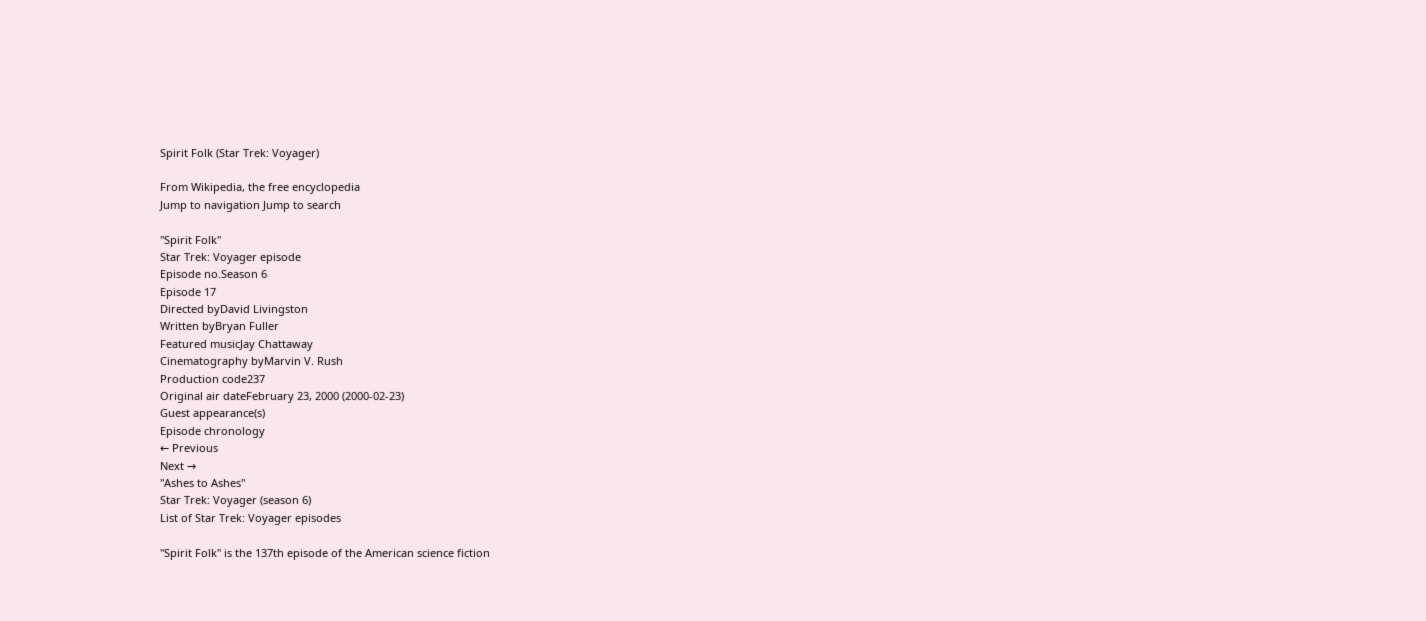Spirit Folk (Star Trek: Voyager)

From Wikipedia, the free encyclopedia
Jump to navigation Jump to search

"Spirit Folk"
Star Trek: Voyager episode
Episode no.Season 6
Episode 17
Directed byDavid Livingston
Written byBryan Fuller
Featured musicJay Chattaway
Cinematography byMarvin V. Rush
Production code237
Original air dateFebruary 23, 2000 (2000-02-23)
Guest appearance(s)
Episode chronology
← Previous
Next →
"Ashes to Ashes"
Star Trek: Voyager (season 6)
List of Star Trek: Voyager episodes

"Spirit Folk" is the 137th episode of the American science fiction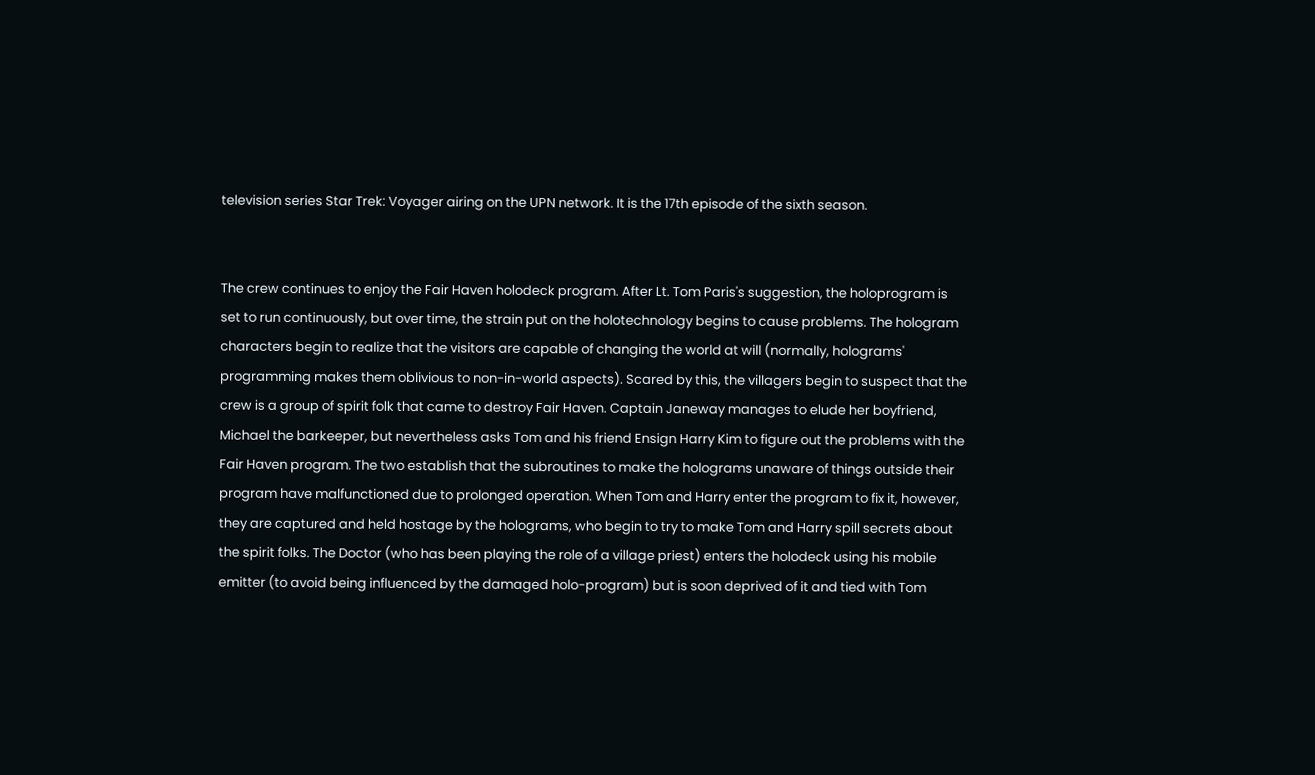television series Star Trek: Voyager airing on the UPN network. It is the 17th episode of the sixth season.


The crew continues to enjoy the Fair Haven holodeck program. After Lt. Tom Paris's suggestion, the holoprogram is set to run continuously, but over time, the strain put on the holotechnology begins to cause problems. The hologram characters begin to realize that the visitors are capable of changing the world at will (normally, holograms' programming makes them oblivious to non-in-world aspects). Scared by this, the villagers begin to suspect that the crew is a group of spirit folk that came to destroy Fair Haven. Captain Janeway manages to elude her boyfriend, Michael the barkeeper, but nevertheless asks Tom and his friend Ensign Harry Kim to figure out the problems with the Fair Haven program. The two establish that the subroutines to make the holograms unaware of things outside their program have malfunctioned due to prolonged operation. When Tom and Harry enter the program to fix it, however, they are captured and held hostage by the holograms, who begin to try to make Tom and Harry spill secrets about the spirit folks. The Doctor (who has been playing the role of a village priest) enters the holodeck using his mobile emitter (to avoid being influenced by the damaged holo-program) but is soon deprived of it and tied with Tom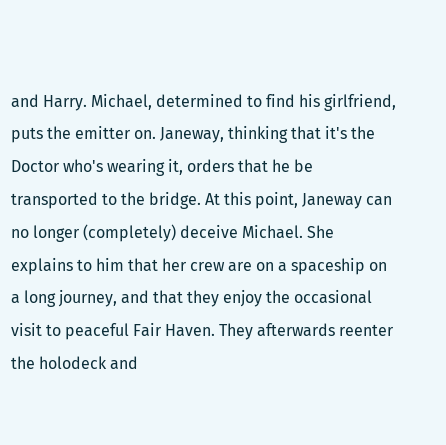and Harry. Michael, determined to find his girlfriend, puts the emitter on. Janeway, thinking that it's the Doctor who's wearing it, orders that he be transported to the bridge. At this point, Janeway can no longer (completely) deceive Michael. She explains to him that her crew are on a spaceship on a long journey, and that they enjoy the occasional visit to peaceful Fair Haven. They afterwards reenter the holodeck and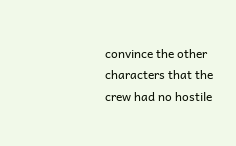convince the other characters that the crew had no hostile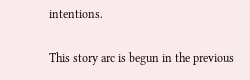intentions.

This story arc is begun in the previous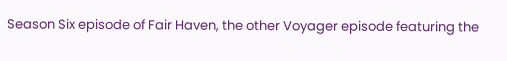Season Six episode of Fair Haven, the other Voyager episode featuring the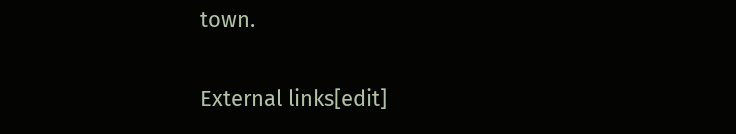town.

External links[edit]